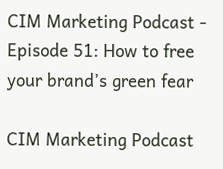CIM Marketing Podcast - Episode 51: How to free your brand’s green fear

CIM Marketing Podcast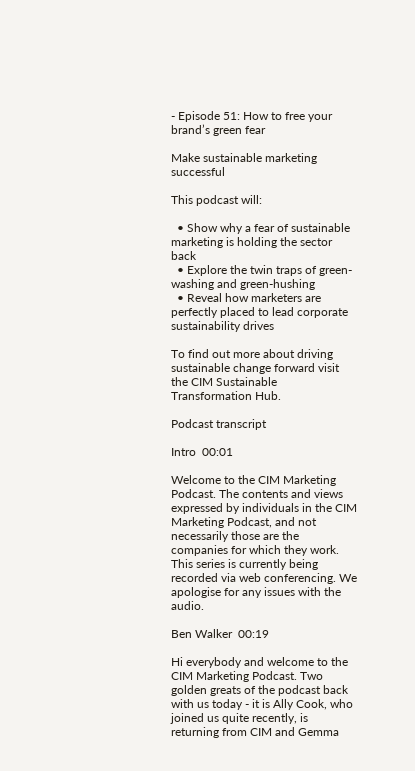- Episode 51: How to free your brand’s green fear

Make sustainable marketing successful

This podcast will:

  • Show why a fear of sustainable marketing is holding the sector back
  • Explore the twin traps of green-washing and green-hushing
  • Reveal how marketers are perfectly placed to lead corporate sustainability drives

To find out more about driving sustainable change forward visit the CIM Sustainable Transformation Hub.

Podcast transcript

Intro  00:01

Welcome to the CIM Marketing Podcast. The contents and views expressed by individuals in the CIM Marketing Podcast, and not necessarily those are the companies for which they work. This series is currently being recorded via web conferencing. We apologise for any issues with the audio.

Ben Walker  00:19

Hi everybody and welcome to the CIM Marketing Podcast. Two golden greats of the podcast back with us today - it is Ally Cook, who joined us quite recently, is returning from CIM and Gemma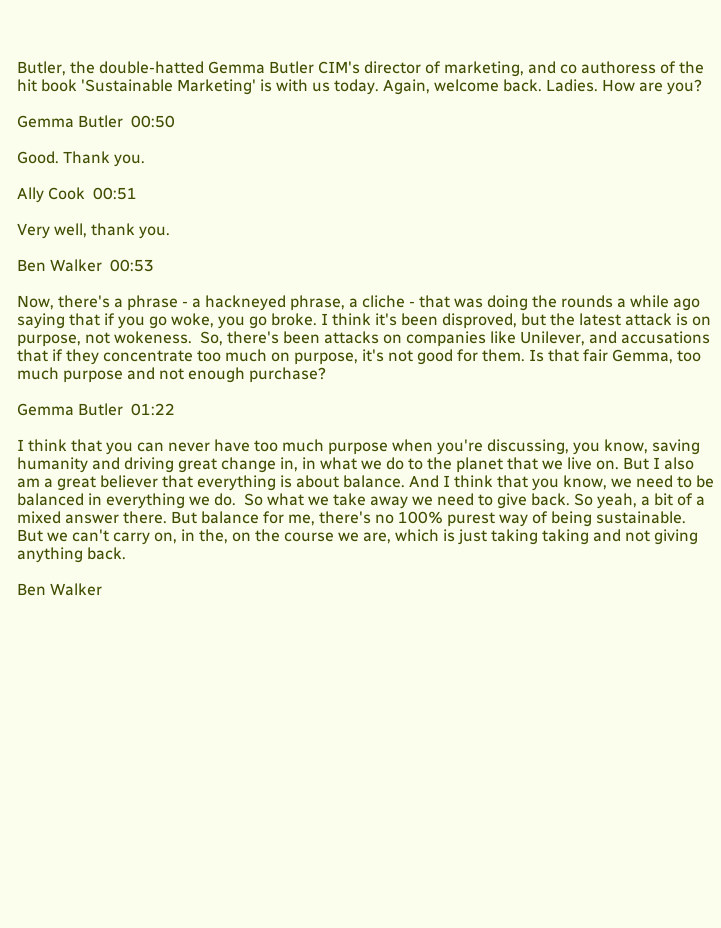Butler, the double-hatted Gemma Butler CIM's director of marketing, and co authoress of the hit book 'Sustainable Marketing' is with us today. Again, welcome back. Ladies. How are you?

Gemma Butler  00:50

Good. Thank you.

Ally Cook  00:51

Very well, thank you.

Ben Walker  00:53

Now, there's a phrase - a hackneyed phrase, a cliche - that was doing the rounds a while ago saying that if you go woke, you go broke. I think it's been disproved, but the latest attack is on purpose, not wokeness.  So, there's been attacks on companies like Unilever, and accusations that if they concentrate too much on purpose, it's not good for them. Is that fair Gemma, too much purpose and not enough purchase?

Gemma Butler  01:22

I think that you can never have too much purpose when you're discussing, you know, saving humanity and driving great change in, in what we do to the planet that we live on. But I also am a great believer that everything is about balance. And I think that you know, we need to be balanced in everything we do.  So what we take away we need to give back. So yeah, a bit of a mixed answer there. But balance for me, there's no 100% purest way of being sustainable. But we can't carry on, in the, on the course we are, which is just taking taking and not giving anything back.

Ben Walker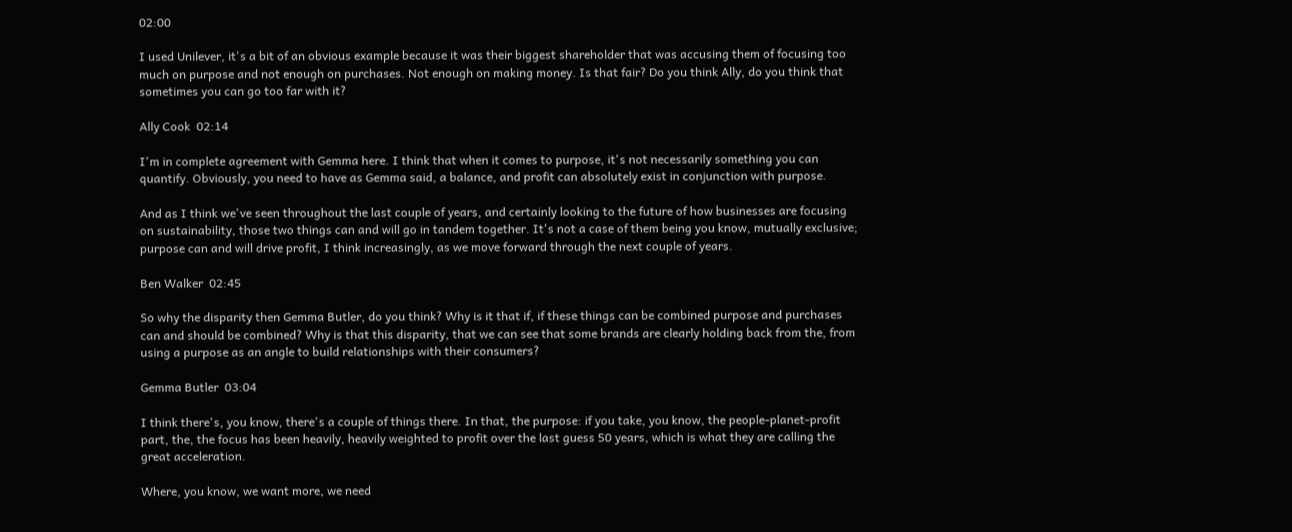02:00

I used Unilever, it's a bit of an obvious example because it was their biggest shareholder that was accusing them of focusing too much on purpose and not enough on purchases. Not enough on making money. Is that fair? Do you think Ally, do you think that sometimes you can go too far with it?

Ally Cook  02:14

I'm in complete agreement with Gemma here. I think that when it comes to purpose, it's not necessarily something you can quantify. Obviously, you need to have as Gemma said, a balance, and profit can absolutely exist in conjunction with purpose.

And as I think we've seen throughout the last couple of years, and certainly looking to the future of how businesses are focusing on sustainability, those two things can and will go in tandem together. It's not a case of them being you know, mutually exclusive; purpose can and will drive profit, I think increasingly, as we move forward through the next couple of years.

Ben Walker  02:45

So why the disparity then Gemma Butler, do you think? Why is it that if, if these things can be combined purpose and purchases can and should be combined? Why is that this disparity, that we can see that some brands are clearly holding back from the, from using a purpose as an angle to build relationships with their consumers?

Gemma Butler  03:04

I think there's, you know, there's a couple of things there. In that, the purpose: if you take, you know, the people-planet-profit part, the, the focus has been heavily, heavily weighted to profit over the last guess 50 years, which is what they are calling the great acceleration.

Where, you know, we want more, we need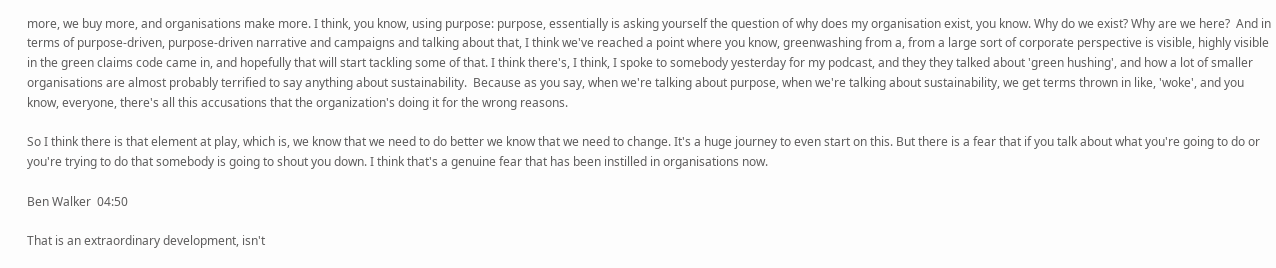more, we buy more, and organisations make more. I think, you know, using purpose: purpose, essentially is asking yourself the question of why does my organisation exist, you know. Why do we exist? Why are we here?  And in terms of purpose-driven, purpose-driven narrative and campaigns and talking about that, I think we've reached a point where you know, greenwashing from a, from a large sort of corporate perspective is visible, highly visible in the green claims code came in, and hopefully that will start tackling some of that. I think there's, I think, I spoke to somebody yesterday for my podcast, and they they talked about 'green hushing', and how a lot of smaller organisations are almost probably terrified to say anything about sustainability.  Because as you say, when we're talking about purpose, when we're talking about sustainability, we get terms thrown in like, 'woke', and you know, everyone, there's all this accusations that the organization's doing it for the wrong reasons.

So I think there is that element at play, which is, we know that we need to do better we know that we need to change. It's a huge journey to even start on this. But there is a fear that if you talk about what you're going to do or you're trying to do that somebody is going to shout you down. I think that's a genuine fear that has been instilled in organisations now.

Ben Walker  04:50

That is an extraordinary development, isn't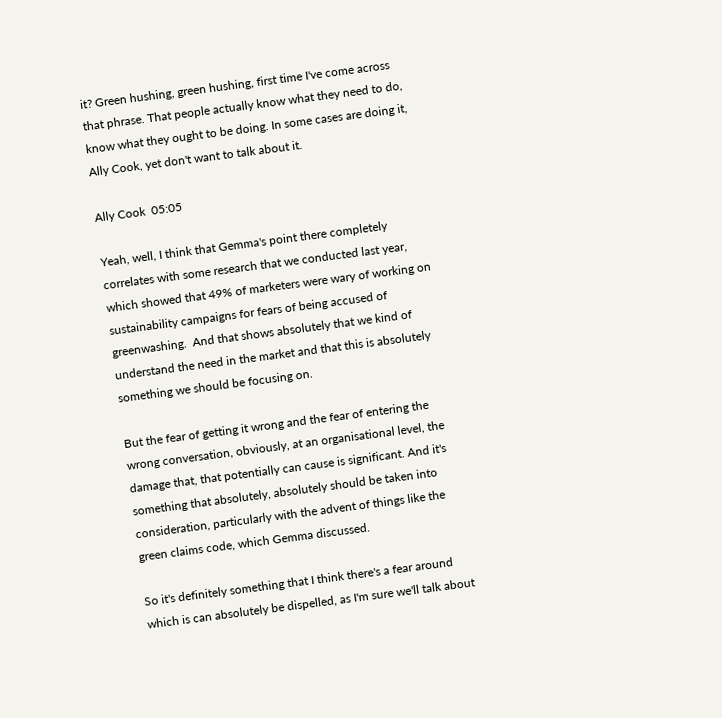it? Green hushing, green hushing, first time I've come across that phrase. That people actually know what they need to do, know what they ought to be doing. In some cases are doing it, Ally Cook, yet don't want to talk about it.

Ally Cook  05:05

Yeah, well, I think that Gemma's point there completely correlates with some research that we conducted last year, which showed that 49% of marketers were wary of working on sustainability campaigns for fears of being accused of greenwashing.  And that shows absolutely that we kind of understand the need in the market and that this is absolutely something we should be focusing on.

But the fear of getting it wrong and the fear of entering the wrong conversation, obviously, at an organisational level, the damage that, that potentially can cause is significant. And it's something that absolutely, absolutely should be taken into consideration, particularly with the advent of things like the green claims code, which Gemma discussed.

So it's definitely something that I think there's a fear around which is can absolutely be dispelled, as I'm sure we'll talk about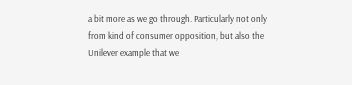a bit more as we go through. Particularly not only from kind of consumer opposition, but also the Unilever example that we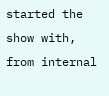started the show with, from internal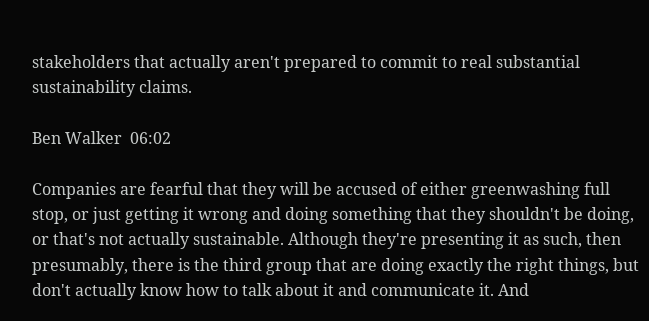stakeholders that actually aren't prepared to commit to real substantial sustainability claims.

Ben Walker  06:02

Companies are fearful that they will be accused of either greenwashing full stop, or just getting it wrong and doing something that they shouldn't be doing, or that's not actually sustainable. Although they're presenting it as such, then presumably, there is the third group that are doing exactly the right things, but don't actually know how to talk about it and communicate it. And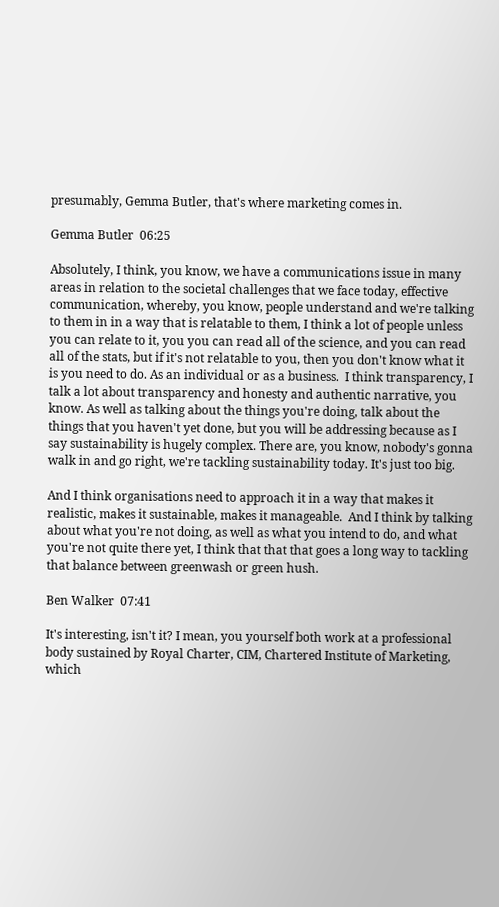presumably, Gemma Butler, that's where marketing comes in.

Gemma Butler  06:25

Absolutely, I think, you know, we have a communications issue in many areas in relation to the societal challenges that we face today, effective communication, whereby, you know, people understand and we're talking to them in in a way that is relatable to them, I think a lot of people unless you can relate to it, you you can read all of the science, and you can read all of the stats, but if it's not relatable to you, then you don't know what it is you need to do. As an individual or as a business.  I think transparency, I talk a lot about transparency and honesty and authentic narrative, you know. As well as talking about the things you're doing, talk about the things that you haven't yet done, but you will be addressing because as I say sustainability is hugely complex. There are, you know, nobody's gonna walk in and go right, we're tackling sustainability today. It's just too big.

And I think organisations need to approach it in a way that makes it realistic, makes it sustainable, makes it manageable.  And I think by talking about what you're not doing, as well as what you intend to do, and what you're not quite there yet, I think that that that goes a long way to tackling that balance between greenwash or green hush.

Ben Walker  07:41

It's interesting, isn't it? I mean, you yourself both work at a professional body sustained by Royal Charter, CIM, Chartered Institute of Marketing, which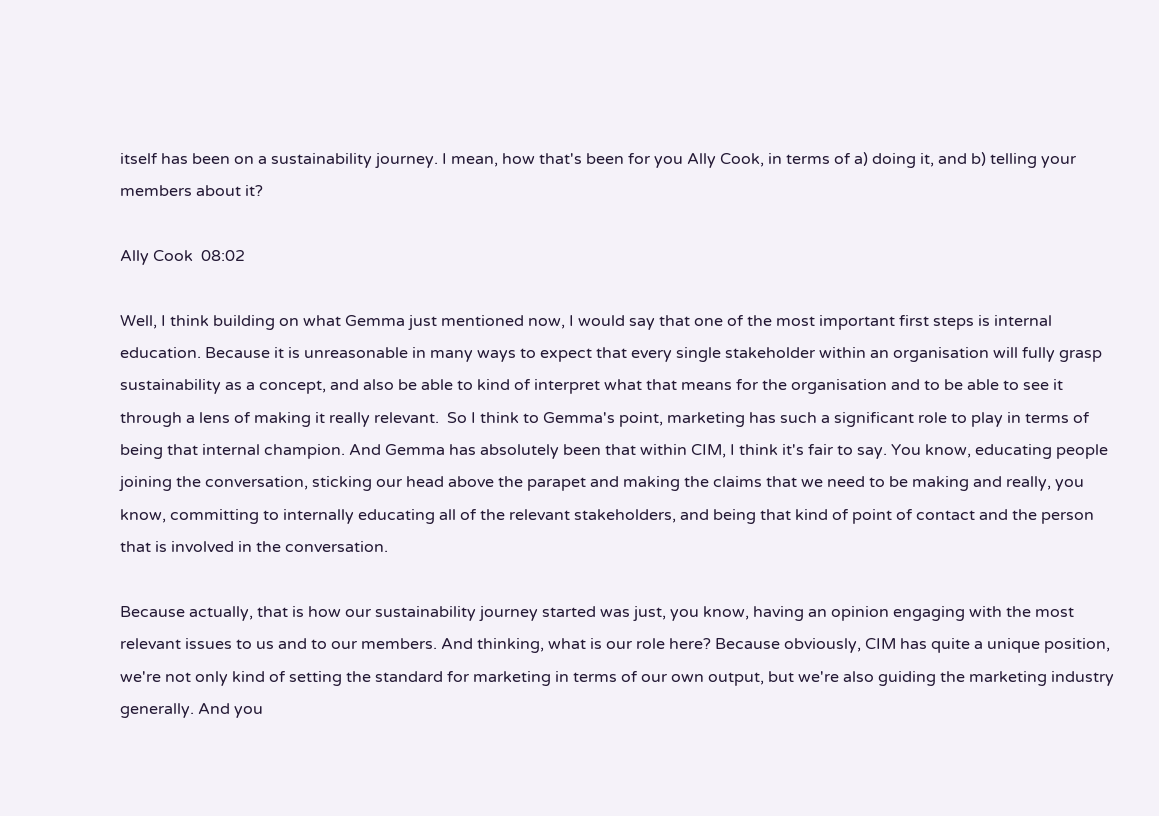itself has been on a sustainability journey. I mean, how that's been for you Ally Cook, in terms of a) doing it, and b) telling your members about it?

Ally Cook  08:02

Well, I think building on what Gemma just mentioned now, I would say that one of the most important first steps is internal education. Because it is unreasonable in many ways to expect that every single stakeholder within an organisation will fully grasp sustainability as a concept, and also be able to kind of interpret what that means for the organisation and to be able to see it through a lens of making it really relevant.  So I think to Gemma's point, marketing has such a significant role to play in terms of being that internal champion. And Gemma has absolutely been that within CIM, I think it's fair to say. You know, educating people joining the conversation, sticking our head above the parapet and making the claims that we need to be making and really, you know, committing to internally educating all of the relevant stakeholders, and being that kind of point of contact and the person that is involved in the conversation.

Because actually, that is how our sustainability journey started was just, you know, having an opinion engaging with the most relevant issues to us and to our members. And thinking, what is our role here? Because obviously, CIM has quite a unique position, we're not only kind of setting the standard for marketing in terms of our own output, but we're also guiding the marketing industry generally. And you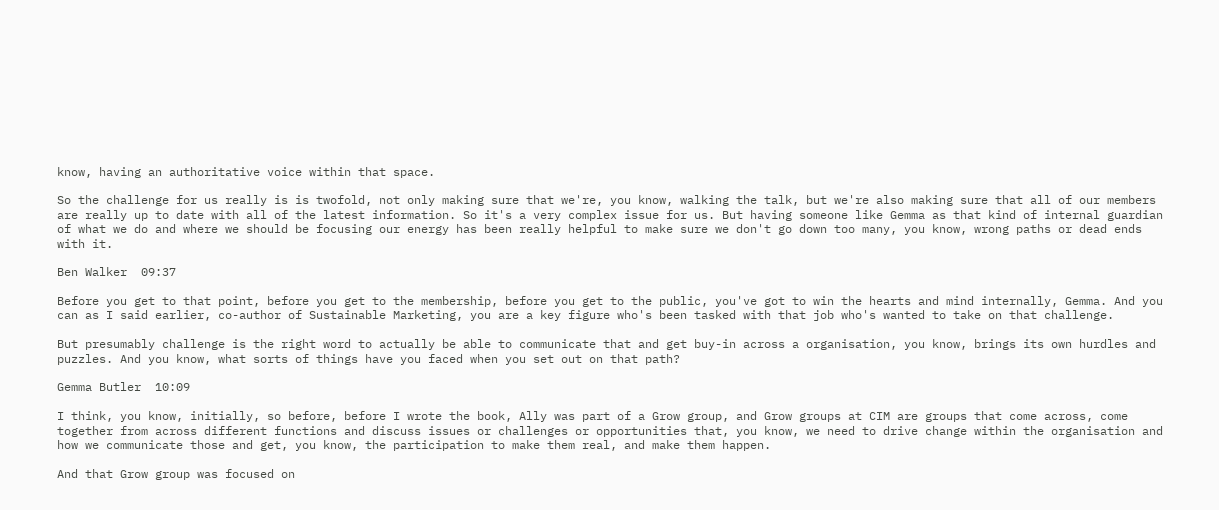know, having an authoritative voice within that space.

So the challenge for us really is is twofold, not only making sure that we're, you know, walking the talk, but we're also making sure that all of our members are really up to date with all of the latest information. So it's a very complex issue for us. But having someone like Gemma as that kind of internal guardian of what we do and where we should be focusing our energy has been really helpful to make sure we don't go down too many, you know, wrong paths or dead ends with it.

Ben Walker  09:37

Before you get to that point, before you get to the membership, before you get to the public, you've got to win the hearts and mind internally, Gemma. And you can as I said earlier, co-author of Sustainable Marketing, you are a key figure who's been tasked with that job who's wanted to take on that challenge.

But presumably challenge is the right word to actually be able to communicate that and get buy-in across a organisation, you know, brings its own hurdles and puzzles. And you know, what sorts of things have you faced when you set out on that path?

Gemma Butler  10:09

I think, you know, initially, so before, before I wrote the book, Ally was part of a Grow group, and Grow groups at CIM are groups that come across, come together from across different functions and discuss issues or challenges or opportunities that, you know, we need to drive change within the organisation and how we communicate those and get, you know, the participation to make them real, and make them happen.

And that Grow group was focused on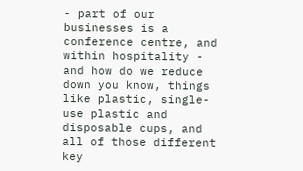- part of our businesses is a conference centre, and within hospitality - and how do we reduce down you know, things like plastic, single-use plastic and disposable cups, and all of those different key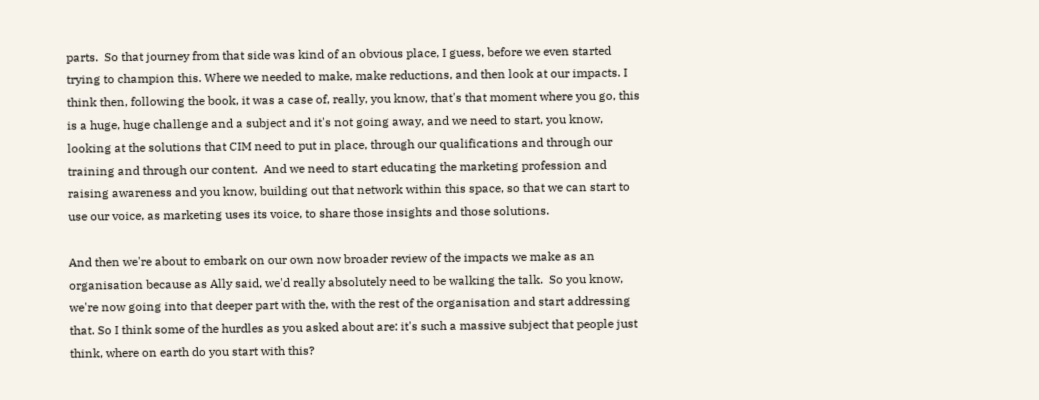parts.  So that journey from that side was kind of an obvious place, I guess, before we even started trying to champion this. Where we needed to make, make reductions, and then look at our impacts. I think then, following the book, it was a case of, really, you know, that's that moment where you go, this is a huge, huge challenge and a subject and it's not going away, and we need to start, you know, looking at the solutions that CIM need to put in place, through our qualifications and through our training and through our content.  And we need to start educating the marketing profession and raising awareness and you know, building out that network within this space, so that we can start to use our voice, as marketing uses its voice, to share those insights and those solutions.

And then we're about to embark on our own now broader review of the impacts we make as an organisation because as Ally said, we'd really absolutely need to be walking the talk.  So you know, we're now going into that deeper part with the, with the rest of the organisation and start addressing that. So I think some of the hurdles as you asked about are: it's such a massive subject that people just think, where on earth do you start with this?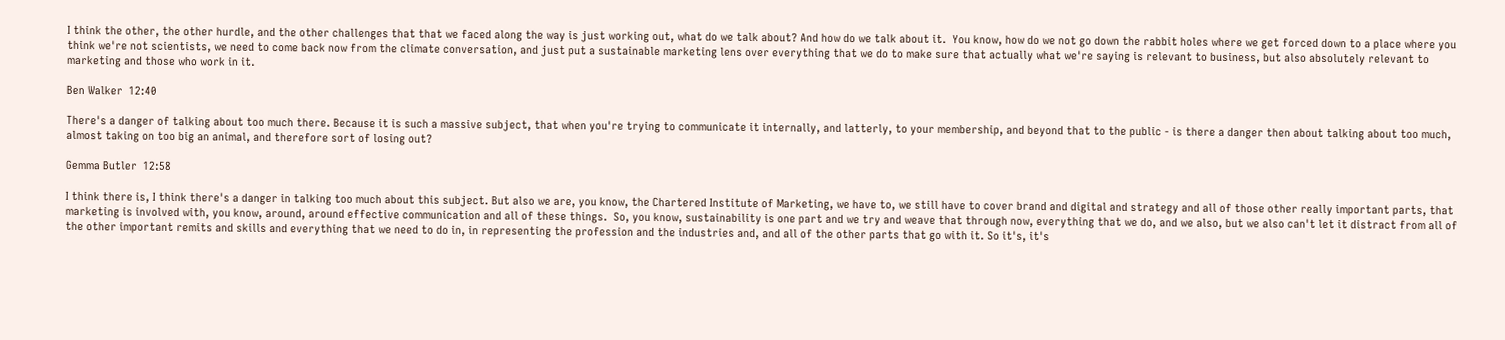I think the other, the other hurdle, and the other challenges that that we faced along the way is just working out, what do we talk about? And how do we talk about it.  You know, how do we not go down the rabbit holes where we get forced down to a place where you think we're not scientists, we need to come back now from the climate conversation, and just put a sustainable marketing lens over everything that we do to make sure that actually what we're saying is relevant to business, but also absolutely relevant to marketing and those who work in it.

Ben Walker  12:40

There's a danger of talking about too much there. Because it is such a massive subject, that when you're trying to communicate it internally, and latterly, to your membership, and beyond that to the public - is there a danger then about talking about too much, almost taking on too big an animal, and therefore sort of losing out?

Gemma Butler  12:58

I think there is, I think there's a danger in talking too much about this subject. But also we are, you know, the Chartered Institute of Marketing, we have to, we still have to cover brand and digital and strategy and all of those other really important parts, that marketing is involved with, you know, around, around effective communication and all of these things.  So, you know, sustainability is one part and we try and weave that through now, everything that we do, and we also, but we also can't let it distract from all of the other important remits and skills and everything that we need to do in, in representing the profession and the industries and, and all of the other parts that go with it. So it's, it's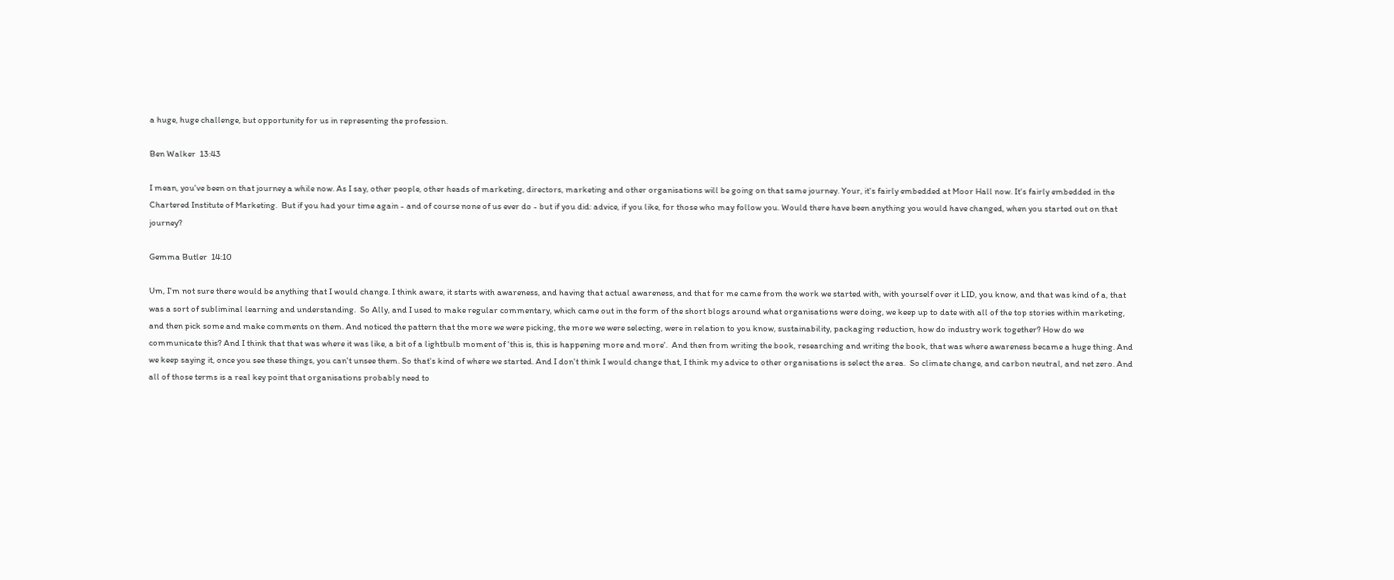a huge, huge challenge, but opportunity for us in representing the profession.

Ben Walker  13:43

I mean, you've been on that journey a while now. As I say, other people, other heads of marketing, directors, marketing and other organisations will be going on that same journey. Your, it's fairly embedded at Moor Hall now. It's fairly embedded in the Chartered Institute of Marketing.  But if you had your time again - and of course none of us ever do - but if you did: advice, if you like, for those who may follow you. Would there have been anything you would have changed, when you started out on that journey?

Gemma Butler  14:10

Um, I'm not sure there would be anything that I would change. I think aware, it starts with awareness, and having that actual awareness, and that for me came from the work we started with, with yourself over it LID, you know, and that was kind of a, that was a sort of subliminal learning and understanding.  So Ally, and I used to make regular commentary, which came out in the form of the short blogs around what organisations were doing, we keep up to date with all of the top stories within marketing, and then pick some and make comments on them. And noticed the pattern that the more we were picking, the more we were selecting, were in relation to you know, sustainability, packaging reduction, how do industry work together? How do we communicate this? And I think that that was where it was like, a bit of a lightbulb moment of 'this is, this is happening more and more'.  And then from writing the book, researching and writing the book, that was where awareness became a huge thing. And we keep saying it, once you see these things, you can't unsee them. So that's kind of where we started. And I don't think I would change that, I think my advice to other organisations is select the area.  So climate change, and carbon neutral, and net zero. And all of those terms is a real key point that organisations probably need to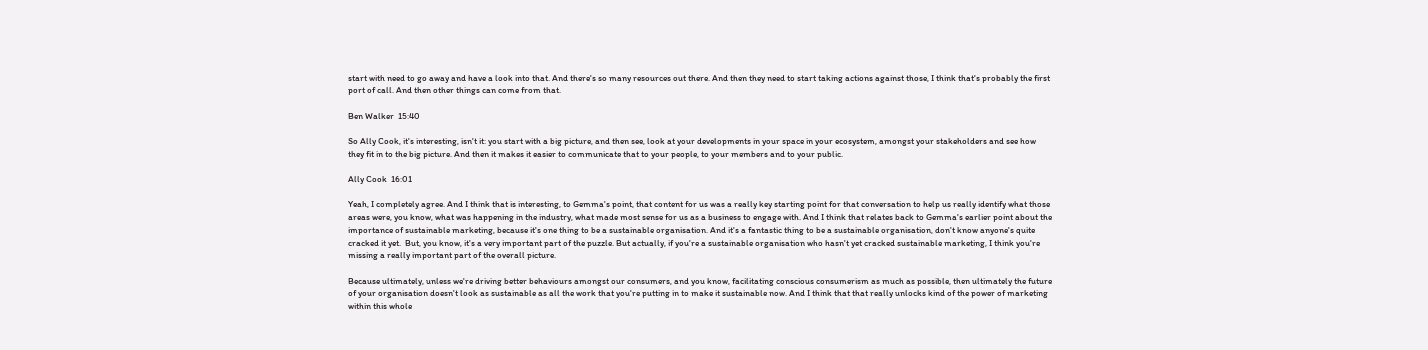start with need to go away and have a look into that. And there's so many resources out there. And then they need to start taking actions against those, I think that's probably the first port of call. And then other things can come from that.

Ben Walker  15:40

So Ally Cook, it's interesting, isn't it: you start with a big picture, and then see, look at your developments in your space in your ecosystem, amongst your stakeholders and see how they fit in to the big picture. And then it makes it easier to communicate that to your people, to your members and to your public.

Ally Cook  16:01

Yeah, I completely agree. And I think that is interesting, to Gemma's point, that content for us was a really key starting point for that conversation to help us really identify what those areas were, you know, what was happening in the industry, what made most sense for us as a business to engage with. And I think that relates back to Gemma's earlier point about the importance of sustainable marketing, because it's one thing to be a sustainable organisation. And it's a fantastic thing to be a sustainable organisation, don't know anyone's quite cracked it yet.  But, you know, it's a very important part of the puzzle. But actually, if you're a sustainable organisation who hasn't yet cracked sustainable marketing, I think you're missing a really important part of the overall picture.

Because ultimately, unless we're driving better behaviours amongst our consumers, and you know, facilitating conscious consumerism as much as possible, then ultimately the future of your organisation doesn't look as sustainable as all the work that you're putting in to make it sustainable now. And I think that that really unlocks kind of the power of marketing within this whole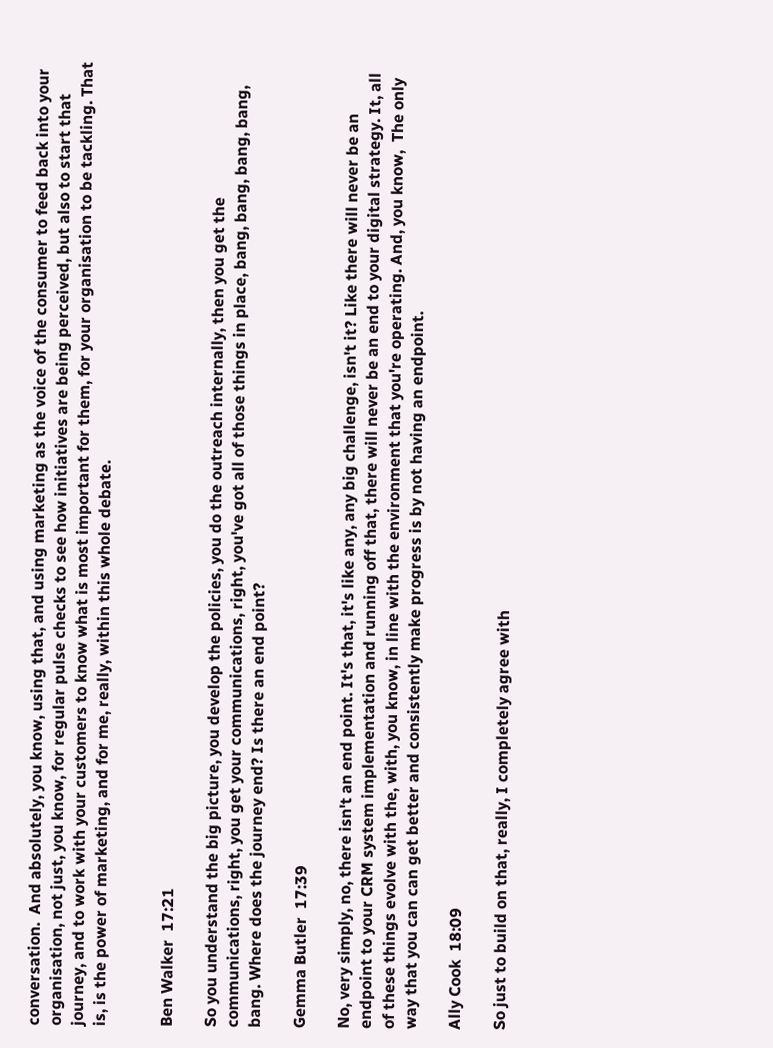conversation.  And absolutely, you know, using that, and using marketing as the voice of the consumer to feed back into your organisation, not just, you know, for regular pulse checks to see how initiatives are being perceived, but also to start that journey, and to work with your customers to know what is most important for them, for your organisation to be tackling. That is, is the power of marketing, and for me, really, within this whole debate.


Ben Walker  17:21

So you understand the big picture, you develop the policies, you do the outreach internally, then you get the communications, right, you get your communications, right, you've got all of those things in place, bang, bang, bang, bang, bang. Where does the journey end? Is there an end point?

Gemma Butler  17:39

No, very simply, no, there isn't an end point. It's that, it's like any, any big challenge, isn't it? Like there will never be an endpoint to your CRM system implementation and running off that, there will never be an end to your digital strategy. It, all of these things evolve with the, with, you know, in line with the environment that you're operating. And, you know,  The only way that you can can get better and consistently make progress is by not having an endpoint.

Ally Cook  18:09

So just to build on that, really, I completely agree with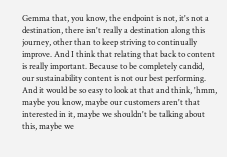Gemma that, you know, the endpoint is not, it's not a destination, there isn't really a destination along this journey, other than to keep striving to continually improve. And I think that relating that back to content is really important. Because to be completely candid, our sustainability content is not our best performing. And it would be so easy to look at that and think, 'hmm, maybe you know, maybe our customers aren't that interested in it, maybe we shouldn't be talking about this, maybe we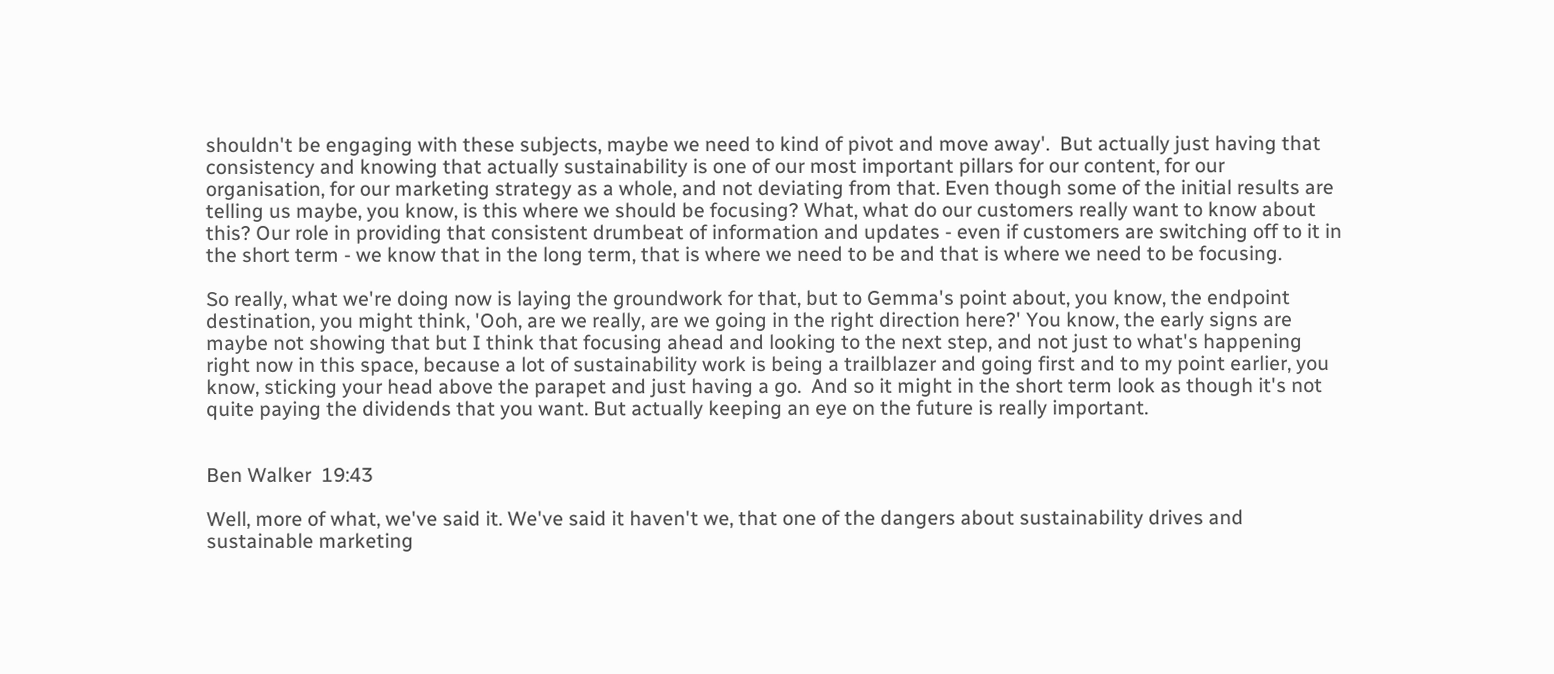shouldn't be engaging with these subjects, maybe we need to kind of pivot and move away'.  But actually just having that consistency and knowing that actually sustainability is one of our most important pillars for our content, for our organisation, for our marketing strategy as a whole, and not deviating from that. Even though some of the initial results are telling us maybe, you know, is this where we should be focusing? What, what do our customers really want to know about this? Our role in providing that consistent drumbeat of information and updates - even if customers are switching off to it in the short term - we know that in the long term, that is where we need to be and that is where we need to be focusing.

So really, what we're doing now is laying the groundwork for that, but to Gemma's point about, you know, the endpoint destination, you might think, 'Ooh, are we really, are we going in the right direction here?' You know, the early signs are maybe not showing that but I think that focusing ahead and looking to the next step, and not just to what's happening right now in this space, because a lot of sustainability work is being a trailblazer and going first and to my point earlier, you know, sticking your head above the parapet and just having a go.  And so it might in the short term look as though it's not quite paying the dividends that you want. But actually keeping an eye on the future is really important.


Ben Walker  19:43

Well, more of what, we've said it. We've said it haven't we, that one of the dangers about sustainability drives and sustainable marketing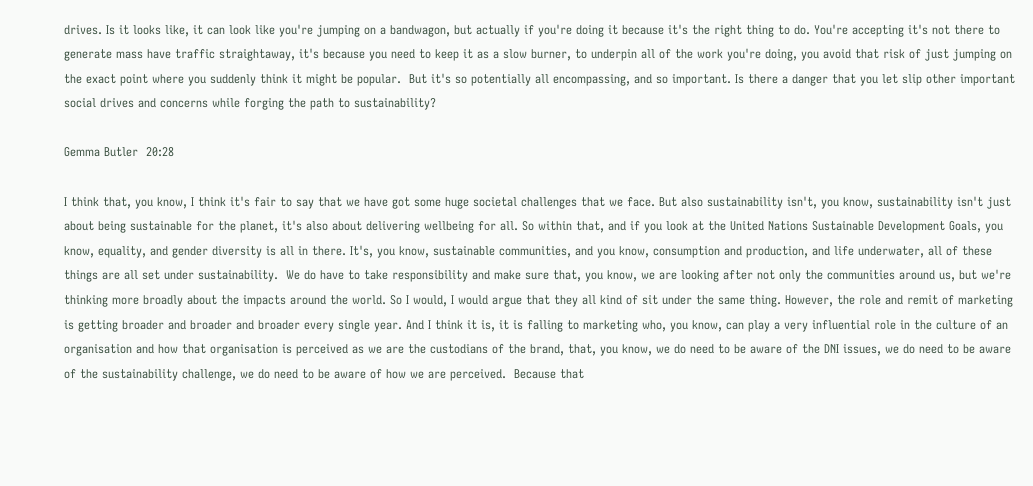drives. Is it looks like, it can look like you're jumping on a bandwagon, but actually if you're doing it because it's the right thing to do. You're accepting it's not there to generate mass have traffic straightaway, it's because you need to keep it as a slow burner, to underpin all of the work you're doing, you avoid that risk of just jumping on the exact point where you suddenly think it might be popular.  But it's so potentially all encompassing, and so important. Is there a danger that you let slip other important social drives and concerns while forging the path to sustainability?

Gemma Butler  20:28

I think that, you know, I think it's fair to say that we have got some huge societal challenges that we face. But also sustainability isn't, you know, sustainability isn't just about being sustainable for the planet, it's also about delivering wellbeing for all. So within that, and if you look at the United Nations Sustainable Development Goals, you know, equality, and gender diversity is all in there. It's, you know, sustainable communities, and you know, consumption and production, and life underwater, all of these things are all set under sustainability.  We do have to take responsibility and make sure that, you know, we are looking after not only the communities around us, but we're thinking more broadly about the impacts around the world. So I would, I would argue that they all kind of sit under the same thing. However, the role and remit of marketing is getting broader and broader and broader every single year. And I think it is, it is falling to marketing who, you know, can play a very influential role in the culture of an organisation and how that organisation is perceived as we are the custodians of the brand, that, you know, we do need to be aware of the DNI issues, we do need to be aware of the sustainability challenge, we do need to be aware of how we are perceived.  Because that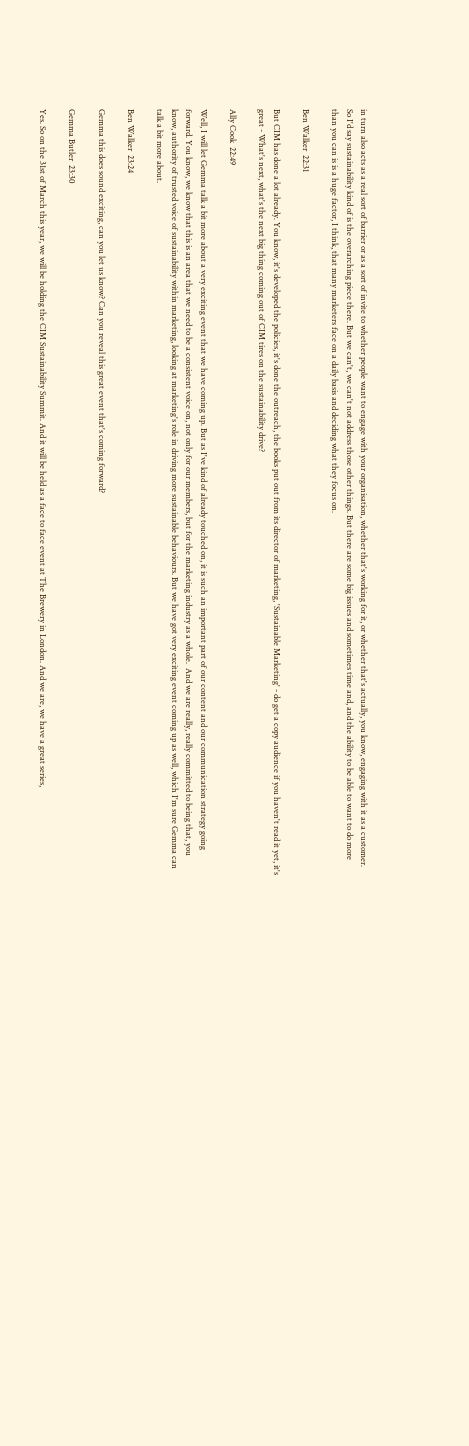in turn also acts as a real sort of barrier or as a sort of invite to whether people want to engage with your organisation, whether that's working for it, or whether that's actually, you know, engaging with it as a customer. So I'd say sustainability kind of is the overarching piece there. But we can't, we can't not address those other things. But there are some big issues and sometimes time and, and the ability to be able to want to do more than you can is is a huge factor, I think, that many marketers face on a daily basis and deciding what they focus on.

Ben Walker  22:31

But CIM has done a lot already. You know, it's developed the policies, it's done the outreach, the books put out from its director of marketing, 'Sustainable Marketing' - do get a copy audience if you haven't read it yet, it's great - What's next, what's the next big thing coming out of CIM tires on the sustainability drive?

Ally Cook  22:49

Well, I will let Gemma talk a bit more about a very exciting event that we have coming up. But as I've kind of already touched on, it is such an important part of our content and our communication strategy going forward. You know, we know that this is an area that we need to be a consistent voice on, not only for our members, but for the marketing industry as a whole.  And we are really, really committed to being that, you know, authority of trusted voice of sustainability within marketing, looking at marketing's role in driving more sustainable behaviours. But we have got very exciting event coming up as well, which I'm sure Gemma can talk a bit more about.

Ben Walker  23:24

Gemma this does sound exciting, can you let us know? Can you reveal this great event that's coming forward?

Gemma Butler  23:30

Yes. So on the 31st of March this year, we will be holding the CIM Sustainability Summit. And it will be held as a face to face event at The Brewery in London. And we are, we have a great series,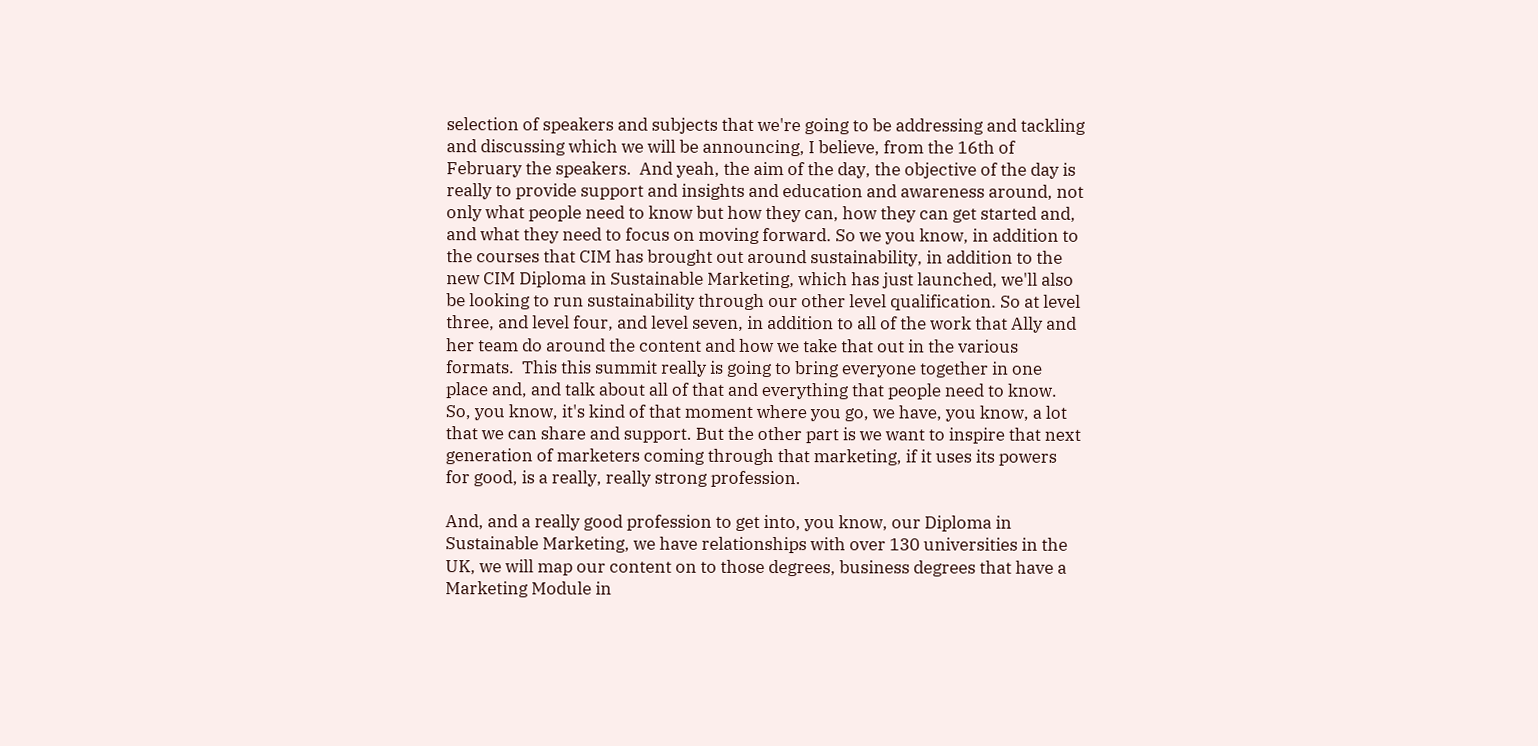selection of speakers and subjects that we're going to be addressing and tackling and discussing which we will be announcing, I believe, from the 16th of February the speakers.  And yeah, the aim of the day, the objective of the day is really to provide support and insights and education and awareness around, not only what people need to know but how they can, how they can get started and, and what they need to focus on moving forward. So we you know, in addition to the courses that CIM has brought out around sustainability, in addition to the new CIM Diploma in Sustainable Marketing, which has just launched, we'll also be looking to run sustainability through our other level qualification. So at level three, and level four, and level seven, in addition to all of the work that Ally and her team do around the content and how we take that out in the various formats.  This this summit really is going to bring everyone together in one place and, and talk about all of that and everything that people need to know. So, you know, it's kind of that moment where you go, we have, you know, a lot that we can share and support. But the other part is we want to inspire that next generation of marketers coming through that marketing, if it uses its powers for good, is a really, really strong profession.

And, and a really good profession to get into, you know, our Diploma in Sustainable Marketing, we have relationships with over 130 universities in the UK, we will map our content on to those degrees, business degrees that have a Marketing Module in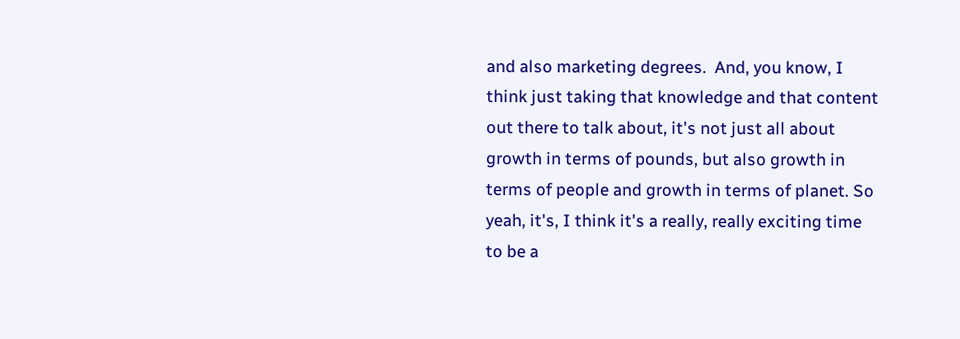and also marketing degrees.  And, you know, I think just taking that knowledge and that content out there to talk about, it's not just all about growth in terms of pounds, but also growth in terms of people and growth in terms of planet. So yeah, it's, I think it's a really, really exciting time to be a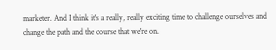marketer. And I think it's a really, really exciting time to challenge ourselves and change the path and the course that we're on.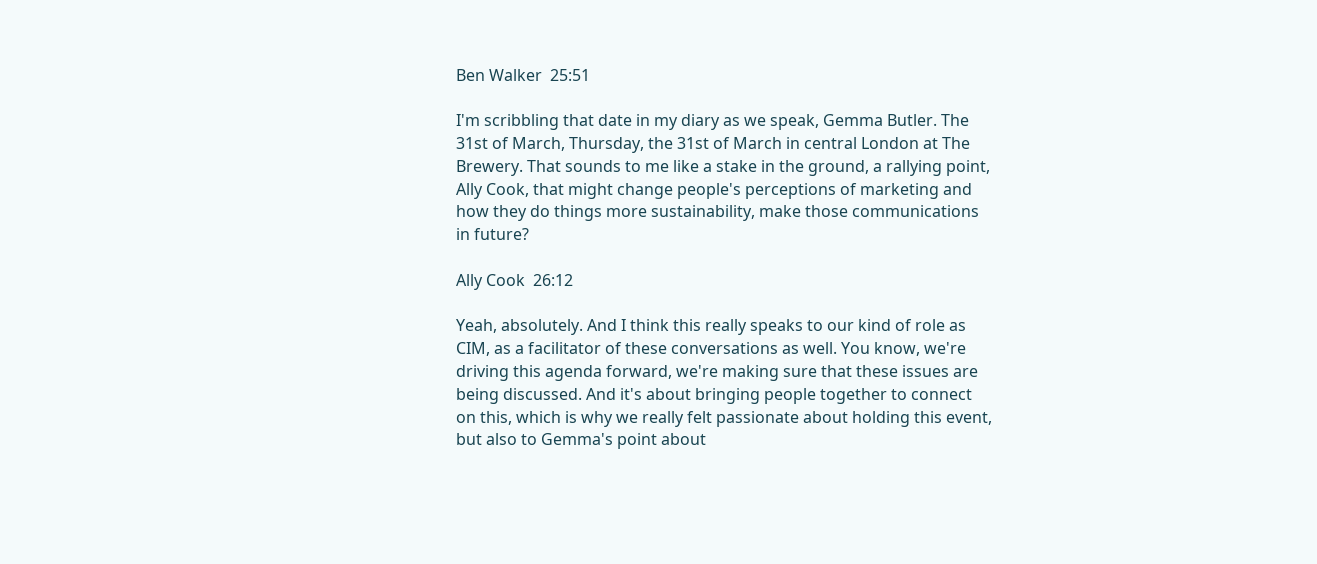Ben Walker  25:51

I'm scribbling that date in my diary as we speak, Gemma Butler. The 31st of March, Thursday, the 31st of March in central London at The Brewery. That sounds to me like a stake in the ground, a rallying point, Ally Cook, that might change people's perceptions of marketing and how they do things more sustainability, make those communications in future?

Ally Cook  26:12

Yeah, absolutely. And I think this really speaks to our kind of role as CIM, as a facilitator of these conversations as well. You know, we're driving this agenda forward, we're making sure that these issues are being discussed. And it's about bringing people together to connect on this, which is why we really felt passionate about holding this event, but also to Gemma's point about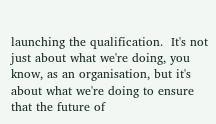launching the qualification.  It's not just about what we're doing, you know, as an organisation, but it's about what we're doing to ensure that the future of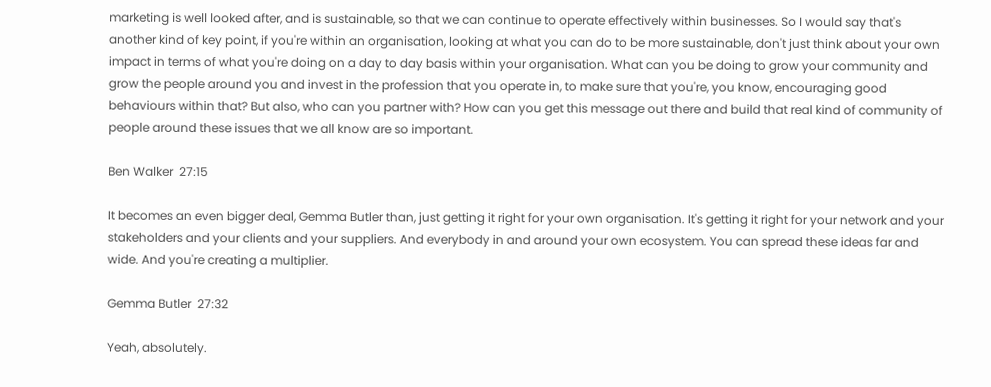marketing is well looked after, and is sustainable, so that we can continue to operate effectively within businesses. So I would say that's another kind of key point, if you're within an organisation, looking at what you can do to be more sustainable, don't just think about your own impact in terms of what you're doing on a day to day basis within your organisation. What can you be doing to grow your community and grow the people around you and invest in the profession that you operate in, to make sure that you're, you know, encouraging good behaviours within that? But also, who can you partner with? How can you get this message out there and build that real kind of community of people around these issues that we all know are so important.

Ben Walker  27:15

It becomes an even bigger deal, Gemma Butler than, just getting it right for your own organisation. It's getting it right for your network and your stakeholders and your clients and your suppliers. And everybody in and around your own ecosystem. You can spread these ideas far and wide. And you're creating a multiplier.

Gemma Butler  27:32

Yeah, absolutely.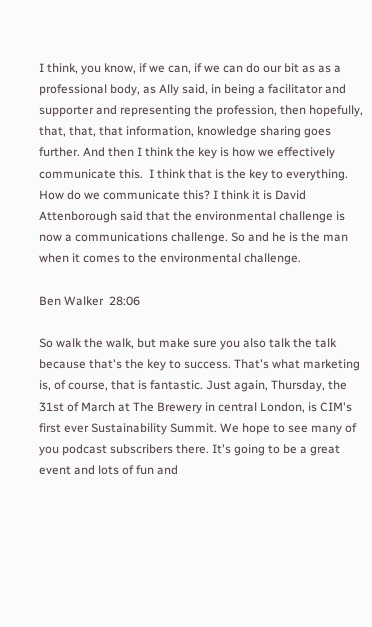I think, you know, if we can, if we can do our bit as as a professional body, as Ally said, in being a facilitator and supporter and representing the profession, then hopefully, that, that, that information, knowledge sharing goes further. And then I think the key is how we effectively communicate this.  I think that is the key to everything. How do we communicate this? I think it is David Attenborough said that the environmental challenge is now a communications challenge. So and he is the man when it comes to the environmental challenge.

Ben Walker  28:06

So walk the walk, but make sure you also talk the talk because that's the key to success. That's what marketing is, of course, that is fantastic. Just again, Thursday, the 31st of March at The Brewery in central London, is CIM's first ever Sustainability Summit. We hope to see many of you podcast subscribers there. It's going to be a great event and lots of fun and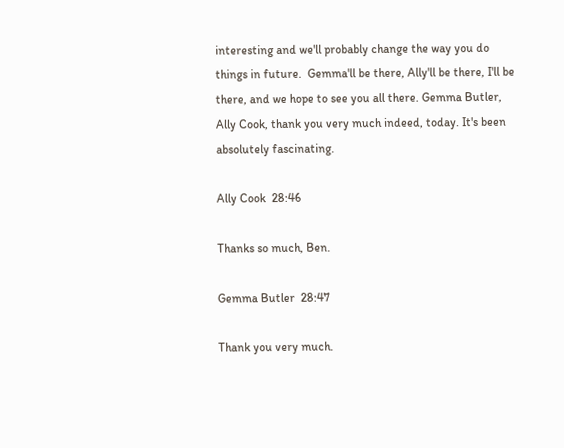interesting and we'll probably change the way you do things in future.  Gemma'll be there, Ally'll be there, I'll be there, and we hope to see you all there. Gemma Butler, Ally Cook, thank you very much indeed, today. It's been absolutely fascinating.

Ally Cook  28:46

Thanks so much, Ben.

Gemma Butler  28:47

Thank you very much.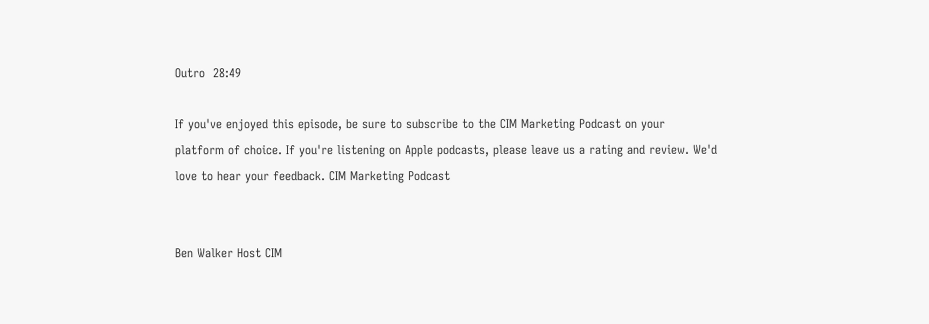Outro  28:49

If you've enjoyed this episode, be sure to subscribe to the CIM Marketing Podcast on your platform of choice. If you're listening on Apple podcasts, please leave us a rating and review. We'd love to hear your feedback. CIM Marketing Podcast


Ben Walker Host CIM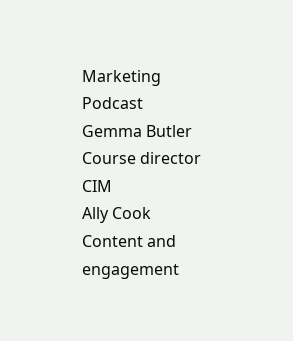Marketing Podcast
Gemma Butler Course director CIM
Ally Cook Content and engagement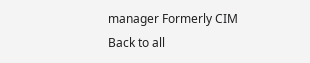manager Formerly CIM
Back to all